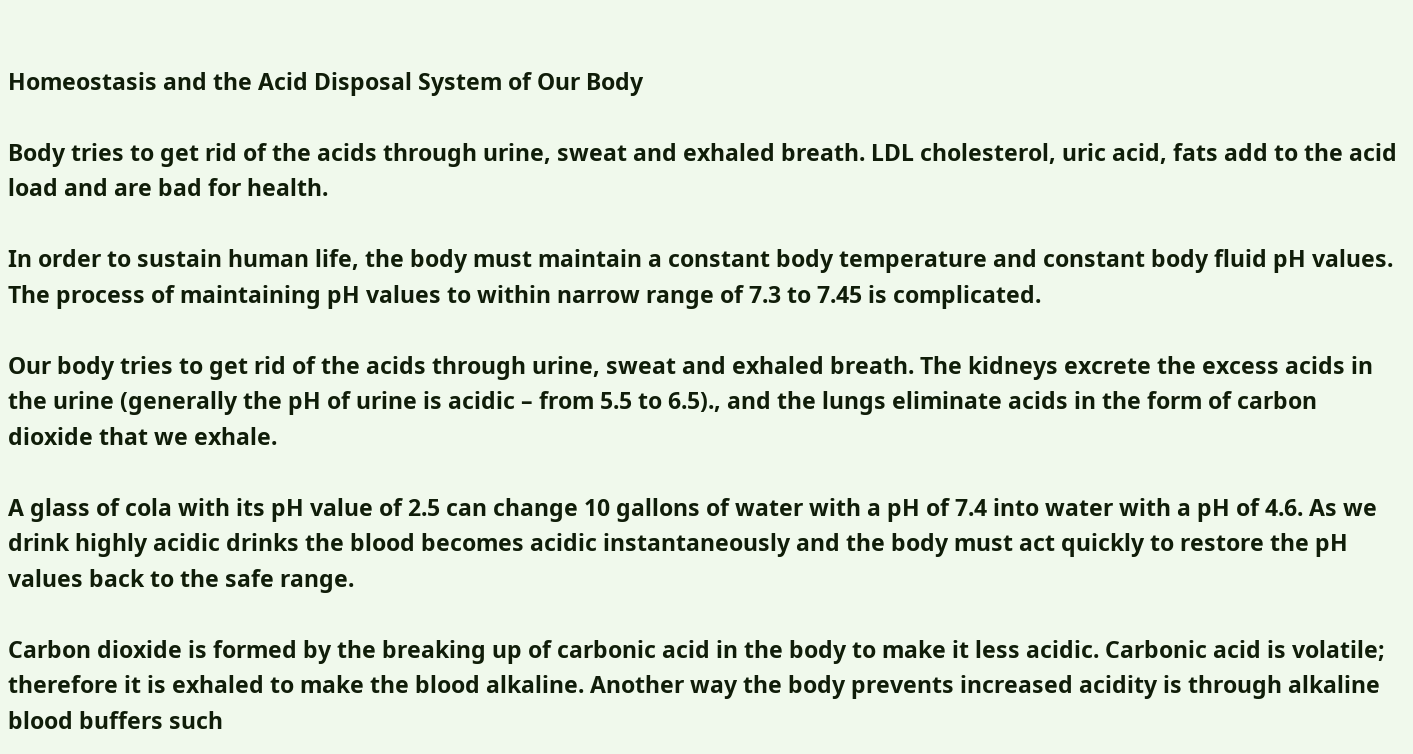Homeostasis and the Acid Disposal System of Our Body

Body tries to get rid of the acids through urine, sweat and exhaled breath. LDL cholesterol, uric acid, fats add to the acid load and are bad for health.

In order to sustain human life, the body must maintain a constant body temperature and constant body fluid pH values. The process of maintaining pH values to within narrow range of 7.3 to 7.45 is complicated.

Our body tries to get rid of the acids through urine, sweat and exhaled breath. The kidneys excrete the excess acids in the urine (generally the pH of urine is acidic – from 5.5 to 6.5)., and the lungs eliminate acids in the form of carbon dioxide that we exhale.

A glass of cola with its pH value of 2.5 can change 10 gallons of water with a pH of 7.4 into water with a pH of 4.6. As we drink highly acidic drinks the blood becomes acidic instantaneously and the body must act quickly to restore the pH values back to the safe range.

Carbon dioxide is formed by the breaking up of carbonic acid in the body to make it less acidic. Carbonic acid is volatile; therefore it is exhaled to make the blood alkaline. Another way the body prevents increased acidity is through alkaline blood buffers such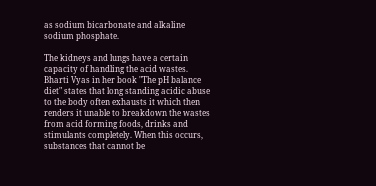as sodium bicarbonate and alkaline sodium phosphate.

The kidneys and lungs have a certain capacity of handling the acid wastes. Bharti Vyas in her book "The pH balance diet" states that long standing acidic abuse to the body often exhausts it which then renders it unable to breakdown the wastes from acid forming foods, drinks and stimulants completely. When this occurs, substances that cannot be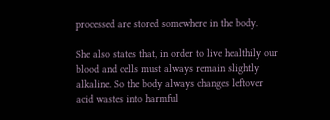processed are stored somewhere in the body.

She also states that, in order to live healthily our blood and cells must always remain slightly alkaline. So the body always changes leftover acid wastes into harmful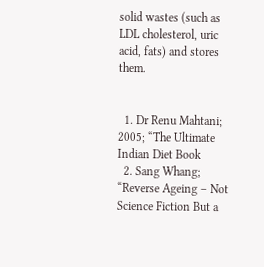solid wastes (such as LDL cholesterol, uric acid, fats) and stores them.


  1. Dr Renu Mahtani; 2005; “The Ultimate Indian Diet Book
  2. Sang Whang; “Reverse Ageing – Not Science Fiction But a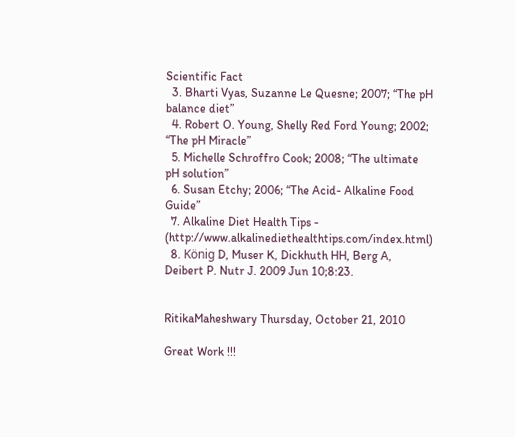Scientific Fact
  3. Bharti Vyas, Suzanne Le Quesne; 2007; “The pH balance diet”
  4. Robert O. Young, Shelly Red Ford Young; 2002; “The pH Miracle”
  5. Michelle Schroffro Cook; 2008; “The ultimate pH solution”
  6. Susan Etchy; 2006; “The Acid- Alkaline Food Guide”
  7. Alkaline Diet Health Tips - (http://www.alkalinediethealthtips.com/index.html)
  8. König D, Muser K, Dickhuth HH, Berg A, Deibert P. Nutr J. 2009 Jun 10;8:23.


RitikaMaheshwary Thursday, October 21, 2010

Great Work !!!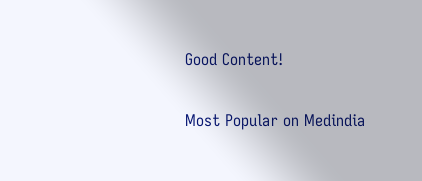Good Content!

Most Popular on Medindia